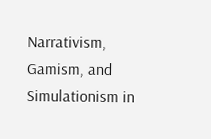Narrativism, Gamism, and Simulationism in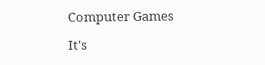Computer Games

It's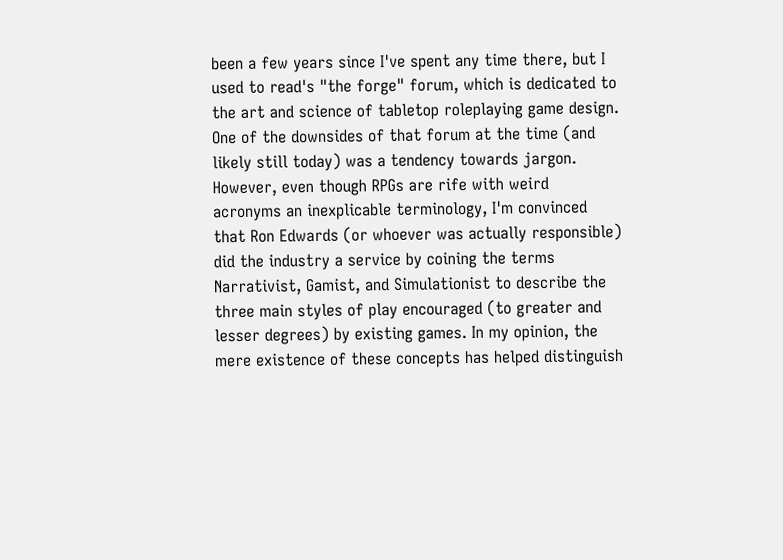been a few years since I've spent any time there, but I used to read's "the forge" forum, which is dedicated to the art and science of tabletop roleplaying game design. One of the downsides of that forum at the time (and likely still today) was a tendency towards jargon. However, even though RPGs are rife with weird acronyms an inexplicable terminology, I'm convinced that Ron Edwards (or whoever was actually responsible) did the industry a service by coining the terms Narrativist, Gamist, and Simulationist to describe the three main styles of play encouraged (to greater and lesser degrees) by existing games. In my opinion, the mere existence of these concepts has helped distinguish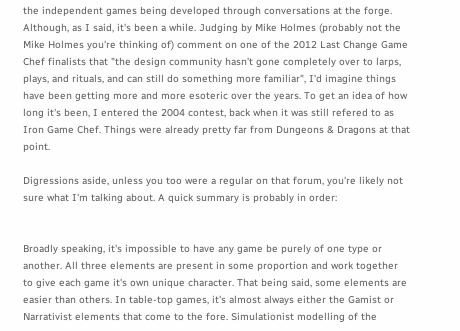the independent games being developed through conversations at the forge. Although, as I said, it's been a while. Judging by Mike Holmes (probably not the Mike Holmes you're thinking of) comment on one of the 2012 Last Change Game Chef finalists that "the design community hasn’t gone completely over to larps, plays, and rituals, and can still do something more familiar", I'd imagine things have been getting more and more esoteric over the years. To get an idea of how long it's been, I entered the 2004 contest, back when it was still refered to as Iron Game Chef. Things were already pretty far from Dungeons & Dragons at that point.

Digressions aside, unless you too were a regular on that forum, you're likely not sure what I'm talking about. A quick summary is probably in order:


Broadly speaking, it's impossible to have any game be purely of one type or another. All three elements are present in some proportion and work together to give each game it's own unique character. That being said, some elements are easier than others. In table-top games, it's almost always either the Gamist or Narrativist elements that come to the fore. Simulationist modelling of the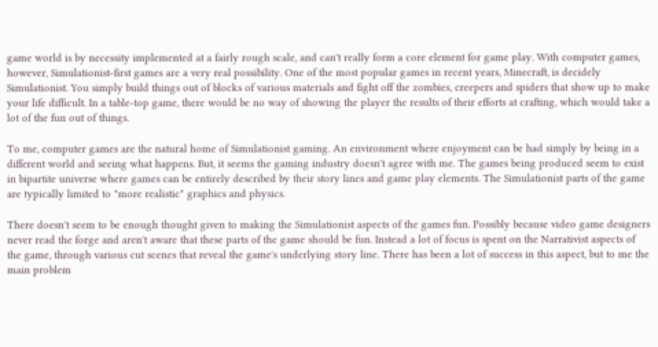game world is by necessity implemented at a fairly rough scale, and can't really form a core element for game play. With computer games, however, Simulationist-first games are a very real possibility. One of the most popular games in recent years, Minecraft, is decidely Simulationist. You simply build things out of blocks of various materials and fight off the zombies, creepers and spiders that show up to make your life difficult. In a table-top game, there would be no way of showing the player the results of their efforts at crafting, which would take a lot of the fun out of things.

To me, computer games are the natural home of Simulationist gaming. An environment where enjoyment can be had simply by being in a different world and seeing what happens. But, it seems the gaming industry doesn't agree with me. The games being produced seem to exist in bipartite universe where games can be entirely described by their story lines and game play elements. The Simulationist parts of the game are typically limited to "more realistic" graphics and physics.

There doesn't seem to be enough thought given to making the Simulationist aspects of the games fun. Possibly because video game designers never read the forge and aren't aware that these parts of the game should be fun. Instead a lot of focus is spent on the Narrativist aspects of the game, through various cut scenes that reveal the game's underlying story line. There has been a lot of success in this aspect, but to me the main problem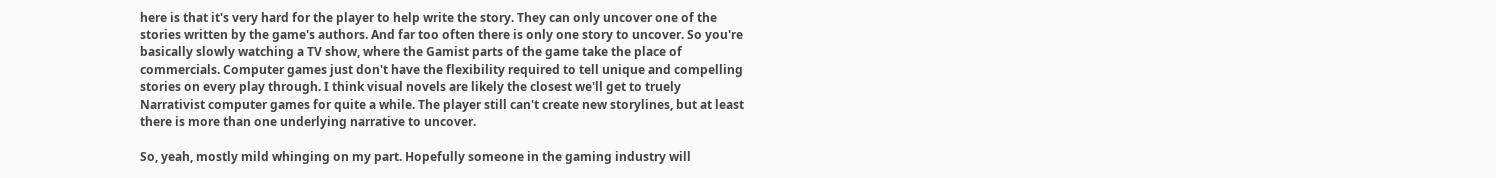here is that it's very hard for the player to help write the story. They can only uncover one of the stories written by the game's authors. And far too often there is only one story to uncover. So you're basically slowly watching a TV show, where the Gamist parts of the game take the place of commercials. Computer games just don't have the flexibility required to tell unique and compelling stories on every play through. I think visual novels are likely the closest we'll get to truely Narrativist computer games for quite a while. The player still can't create new storylines, but at least there is more than one underlying narrative to uncover.

So, yeah, mostly mild whinging on my part. Hopefully someone in the gaming industry will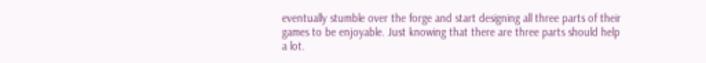eventually stumble over the forge and start designing all three parts of their games to be enjoyable. Just knowing that there are three parts should help a lot.